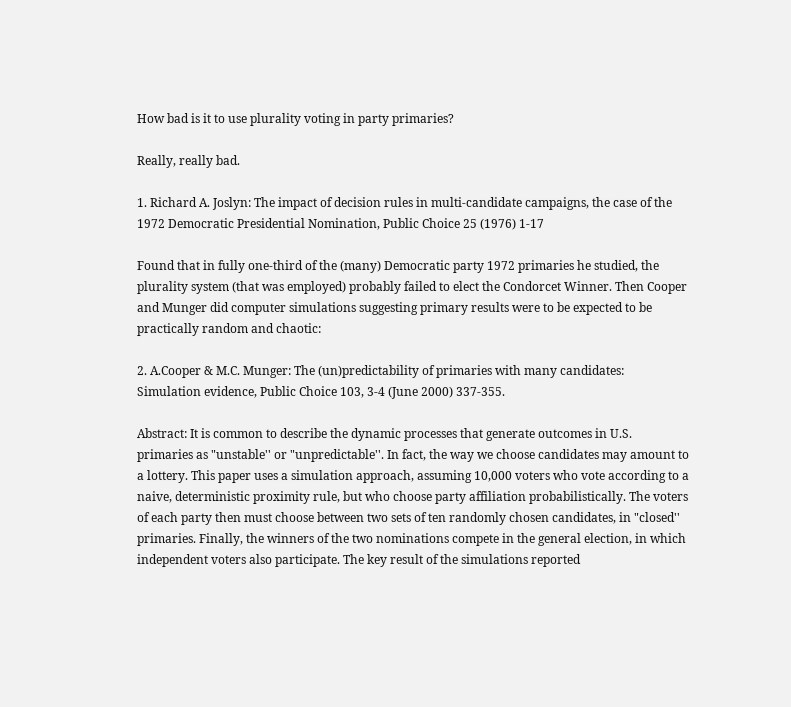How bad is it to use plurality voting in party primaries?

Really, really bad.

1. Richard A. Joslyn: The impact of decision rules in multi-candidate campaigns, the case of the 1972 Democratic Presidential Nomination, Public Choice 25 (1976) 1-17

Found that in fully one-third of the (many) Democratic party 1972 primaries he studied, the plurality system (that was employed) probably failed to elect the Condorcet Winner. Then Cooper and Munger did computer simulations suggesting primary results were to be expected to be practically random and chaotic:

2. A.Cooper & M.C. Munger: The (un)predictability of primaries with many candidates: Simulation evidence, Public Choice 103, 3-4 (June 2000) 337-355.

Abstract: It is common to describe the dynamic processes that generate outcomes in U.S. primaries as "unstable'' or "unpredictable''. In fact, the way we choose candidates may amount to a lottery. This paper uses a simulation approach, assuming 10,000 voters who vote according to a naive, deterministic proximity rule, but who choose party affiliation probabilistically. The voters of each party then must choose between two sets of ten randomly chosen candidates, in "closed'' primaries. Finally, the winners of the two nominations compete in the general election, in which independent voters also participate. The key result of the simulations reported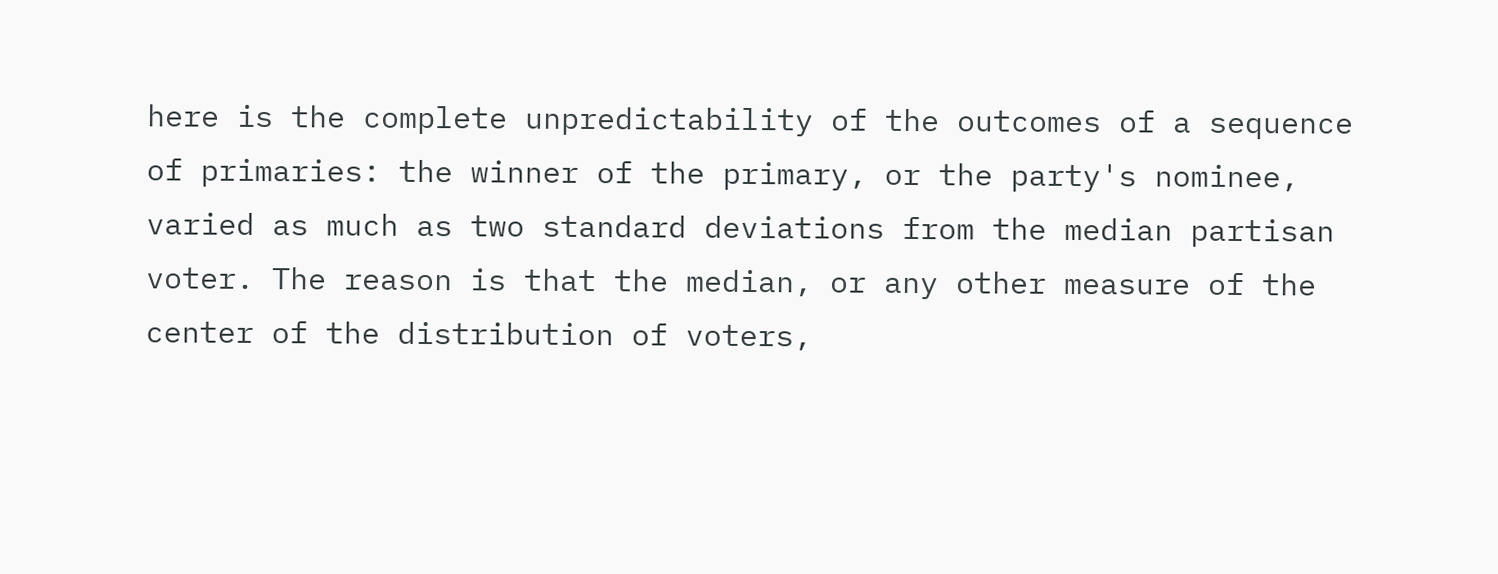here is the complete unpredictability of the outcomes of a sequence of primaries: the winner of the primary, or the party's nominee, varied as much as two standard deviations from the median partisan voter. The reason is that the median, or any other measure of the center of the distribution of voters,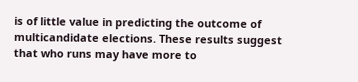is of little value in predicting the outcome of multicandidate elections. These results suggest that who runs may have more to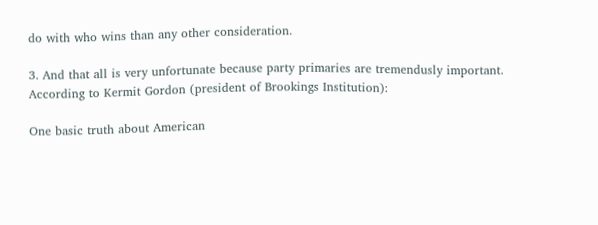do with who wins than any other consideration.

3. And that all is very unfortunate because party primaries are tremendusly important. According to Kermit Gordon (president of Brookings Institution):

One basic truth about American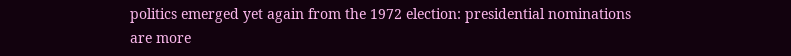politics emerged yet again from the 1972 election: presidential nominations are more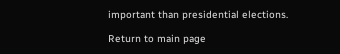important than presidential elections.

Return to main page